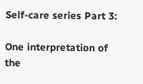Self-care series Part 3:

One interpretation of the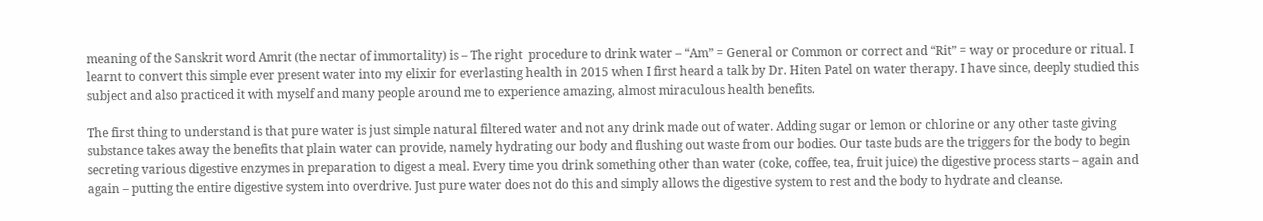meaning of the Sanskrit word Amrit (the nectar of immortality) is – The right  procedure to drink water – “Am” = General or Common or correct and “Rit” = way or procedure or ritual. I learnt to convert this simple ever present water into my elixir for everlasting health in 2015 when I first heard a talk by Dr. Hiten Patel on water therapy. I have since, deeply studied this subject and also practiced it with myself and many people around me to experience amazing, almost miraculous health benefits.

The first thing to understand is that pure water is just simple natural filtered water and not any drink made out of water. Adding sugar or lemon or chlorine or any other taste giving substance takes away the benefits that plain water can provide, namely hydrating our body and flushing out waste from our bodies. Our taste buds are the triggers for the body to begin secreting various digestive enzymes in preparation to digest a meal. Every time you drink something other than water (coke, coffee, tea, fruit juice) the digestive process starts – again and again – putting the entire digestive system into overdrive. Just pure water does not do this and simply allows the digestive system to rest and the body to hydrate and cleanse.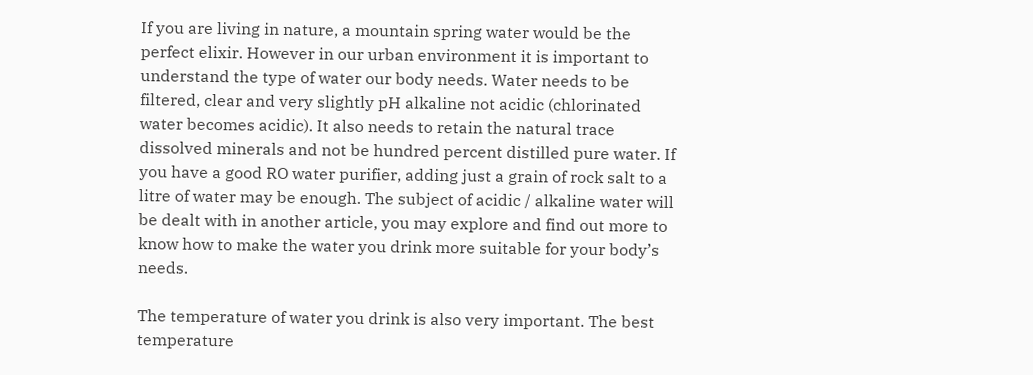If you are living in nature, a mountain spring water would be the perfect elixir. However in our urban environment it is important to understand the type of water our body needs. Water needs to be filtered, clear and very slightly pH alkaline not acidic (chlorinated water becomes acidic). It also needs to retain the natural trace dissolved minerals and not be hundred percent distilled pure water. If you have a good RO water purifier, adding just a grain of rock salt to a litre of water may be enough. The subject of acidic / alkaline water will be dealt with in another article, you may explore and find out more to know how to make the water you drink more suitable for your body’s needs.

The temperature of water you drink is also very important. The best temperature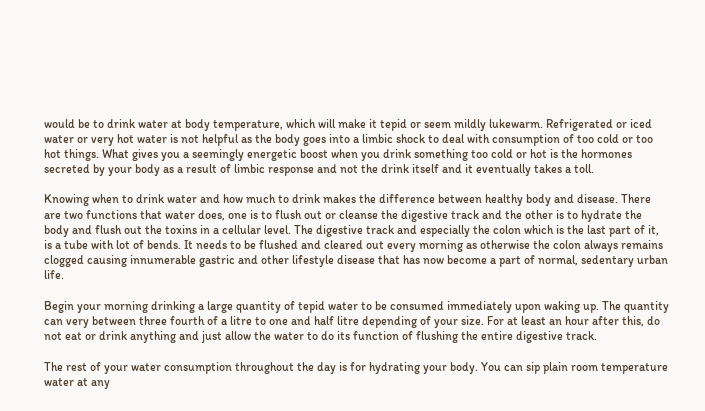would be to drink water at body temperature, which will make it tepid or seem mildly lukewarm. Refrigerated or iced water or very hot water is not helpful as the body goes into a limbic shock to deal with consumption of too cold or too hot things. What gives you a seemingly energetic boost when you drink something too cold or hot is the hormones secreted by your body as a result of limbic response and not the drink itself and it eventually takes a toll.

Knowing when to drink water and how much to drink makes the difference between healthy body and disease. There are two functions that water does, one is to flush out or cleanse the digestive track and the other is to hydrate the body and flush out the toxins in a cellular level. The digestive track and especially the colon which is the last part of it, is a tube with lot of bends. It needs to be flushed and cleared out every morning as otherwise the colon always remains clogged causing innumerable gastric and other lifestyle disease that has now become a part of normal, sedentary urban life.

Begin your morning drinking a large quantity of tepid water to be consumed immediately upon waking up. The quantity can very between three fourth of a litre to one and half litre depending of your size. For at least an hour after this, do not eat or drink anything and just allow the water to do its function of flushing the entire digestive track.

The rest of your water consumption throughout the day is for hydrating your body. You can sip plain room temperature water at any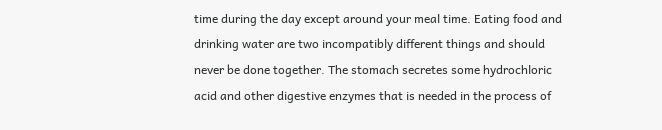time during the day except around your meal time. Eating food and drinking water are two incompatibly different things and should never be done together. The stomach secretes some hydrochloric acid and other digestive enzymes that is needed in the process of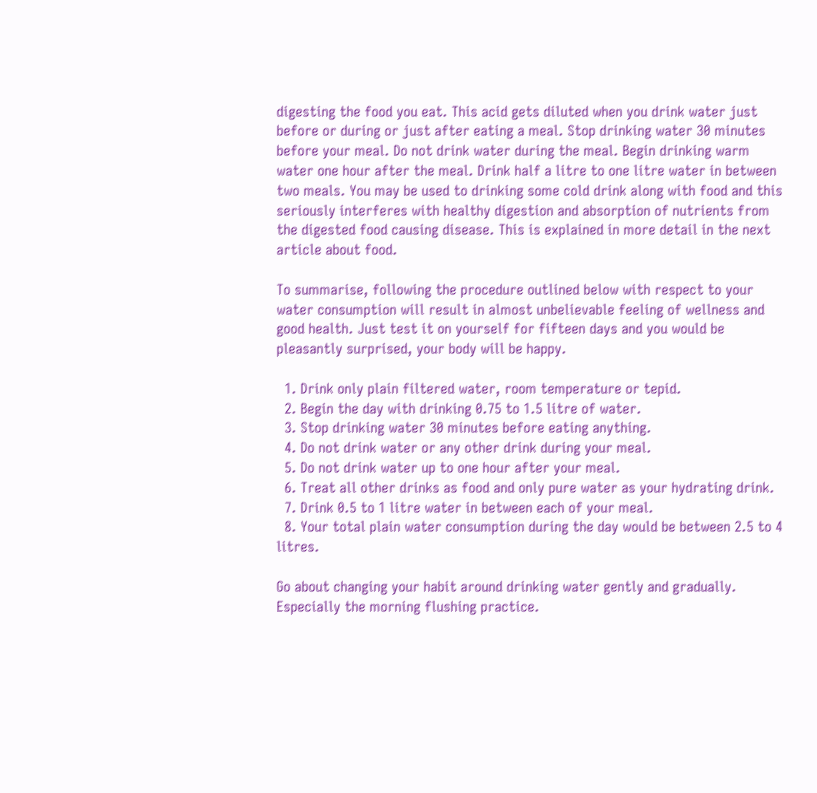digesting the food you eat. This acid gets diluted when you drink water just before or during or just after eating a meal. Stop drinking water 30 minutes before your meal. Do not drink water during the meal. Begin drinking warm water one hour after the meal. Drink half a litre to one litre water in between two meals. You may be used to drinking some cold drink along with food and this seriously interferes with healthy digestion and absorption of nutrients from the digested food causing disease. This is explained in more detail in the next article about food.

To summarise, following the procedure outlined below with respect to your water consumption will result in almost unbelievable feeling of wellness and good health. Just test it on yourself for fifteen days and you would be pleasantly surprised, your body will be happy.

  1. Drink only plain filtered water, room temperature or tepid.
  2. Begin the day with drinking 0.75 to 1.5 litre of water.
  3. Stop drinking water 30 minutes before eating anything.
  4. Do not drink water or any other drink during your meal.
  5. Do not drink water up to one hour after your meal.
  6. Treat all other drinks as food and only pure water as your hydrating drink.
  7. Drink 0.5 to 1 litre water in between each of your meal.
  8. Your total plain water consumption during the day would be between 2.5 to 4 litres.

Go about changing your habit around drinking water gently and gradually. Especially the morning flushing practice.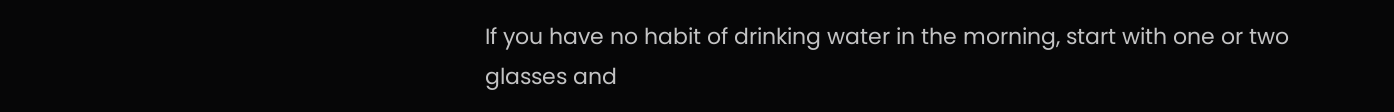If you have no habit of drinking water in the morning, start with one or two glasses and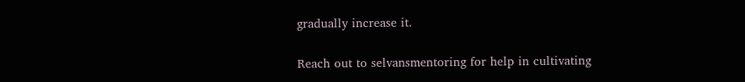gradually increase it.

Reach out to selvansmentoring for help in cultivating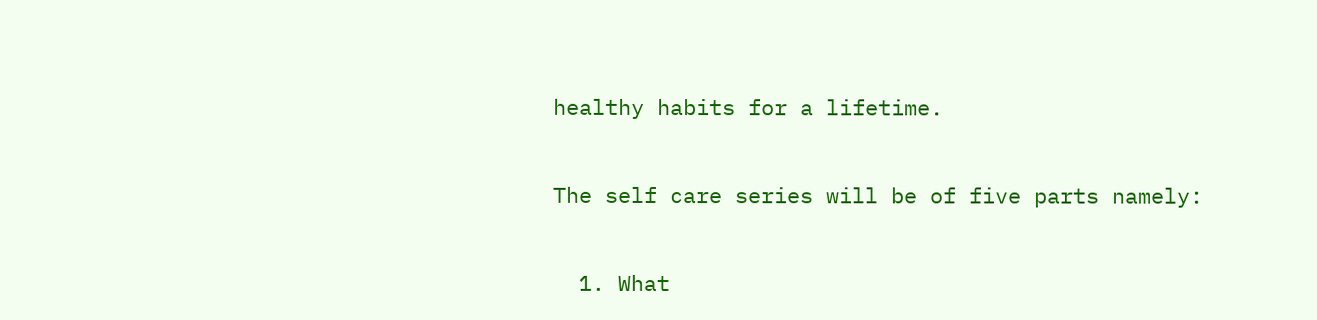healthy habits for a lifetime.

The self care series will be of five parts namely:

  1. What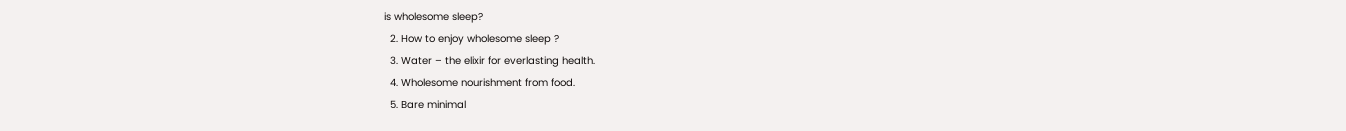is wholesome sleep?
  2. How to enjoy wholesome sleep ?
  3. Water – the elixir for everlasting health.
  4. Wholesome nourishment from food.
  5. Bare minimal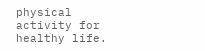physical activity for healthy life.